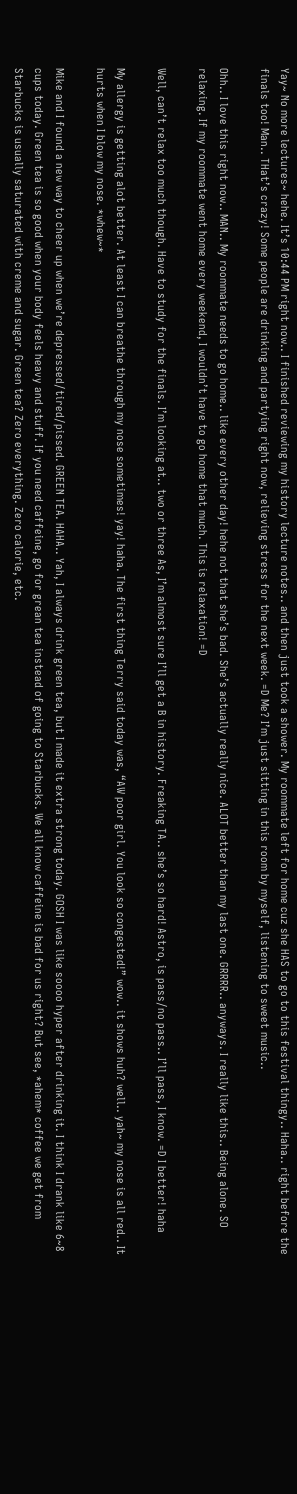Yay~ No more lectures~ hehe. It’s 10:44 PM right now.. I finished reviewing my history lecture notes.. and then just took a shower. My roommate left for home cuz she HAS to go to this festival thingy.. Haha.. right before the finals too! Man.. THat’s crazy! Some people are drinking and partying right now, relieving stress for the next week. =D Me? I’m just sitting in this room by myself, listening to sweet music..

Ohh.. I love this right now.. MAN.. My roommate needs to go home.. like every other day! hehe not that she’s bad. She’s actually really nice. ALOT better than my last one. GRRRR.. anyways. I really like this.. Being alone. SO relaxing. If my roommate went home every weekend, I wouldn’t have to go home that much. This is relaxation! =D

Well, can’t relax too much though. Have to study for the finals. I’m looking at.. two or three As, I’m almost sure I’ll get a B in history. Freaking TA.. she’s so hard! Astro, is pass/no pass.. I’ll pass, I know. =D I better! haha

My allergy is getting alot better. At least I can breathe through my nose sometimes! yay! haha. The first thing Terry said today was, “AW poor girl. You look so congested!” wow.. it shows huh? well.. yah~ my nose is all red.. It hurts when I blow my nose. *whew~*

Mike and I found a new way to cheer up when we’re depressed/tired/pissed. GREEN TEA. HAHA.. Yah, I always drink green tea, but I made it extra strong today. GOSH I was like soooo hyper after drinking it. I think I drank like 6~8 cups today. Green tea is so good when your body feels heavy and stuff. If you need caffeine, go for grean tea instead of going to Starbucks. We all know caffeine is bad for us right? But see, *ahem* coffee we get from Starbucks is usually saturated with creme and sugar. Green tea? Zero everything. Zero calorie, etc.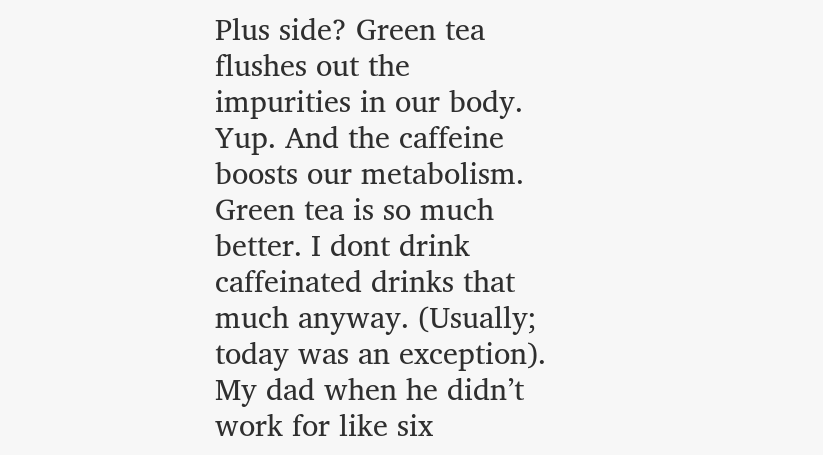Plus side? Green tea flushes out the impurities in our body. Yup. And the caffeine boosts our metabolism. Green tea is so much better. I dont drink caffeinated drinks that much anyway. (Usually; today was an exception). My dad when he didn’t work for like six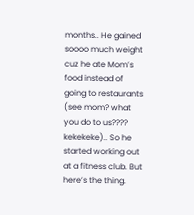months.. He gained soooo much weight cuz he ate Mom’s food instead of going to restaurants (see mom? what you do to us???? kekekeke).. So he started working out at a fitness club. But here’s the thing.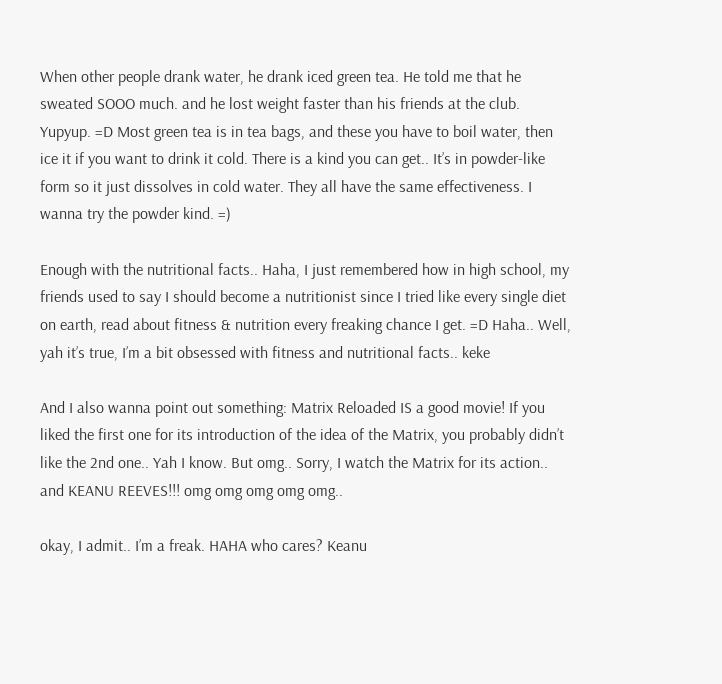When other people drank water, he drank iced green tea. He told me that he sweated SOOO much. and he lost weight faster than his friends at the club. Yupyup. =D Most green tea is in tea bags, and these you have to boil water, then ice it if you want to drink it cold. There is a kind you can get.. It’s in powder-like form so it just dissolves in cold water. They all have the same effectiveness. I wanna try the powder kind. =)

Enough with the nutritional facts.. Haha, I just remembered how in high school, my friends used to say I should become a nutritionist since I tried like every single diet on earth, read about fitness & nutrition every freaking chance I get. =D Haha.. Well, yah it’s true, I’m a bit obsessed with fitness and nutritional facts.. keke

And I also wanna point out something: Matrix Reloaded IS a good movie! If you liked the first one for its introduction of the idea of the Matrix, you probably didn’t like the 2nd one.. Yah I know. But omg.. Sorry, I watch the Matrix for its action.. and KEANU REEVES!!! omg omg omg omg omg..

okay, I admit.. I’m a freak. HAHA who cares? Keanu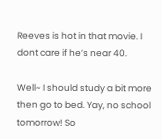Reeves is hot in that movie. I dont care if he’s near 40.

Well~ I should study a bit more then go to bed. Yay, no school tomorrow! So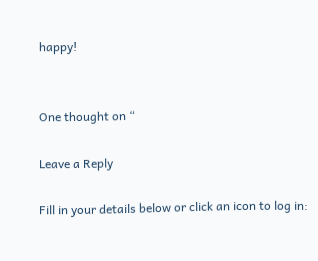happy!


One thought on “

Leave a Reply

Fill in your details below or click an icon to log in: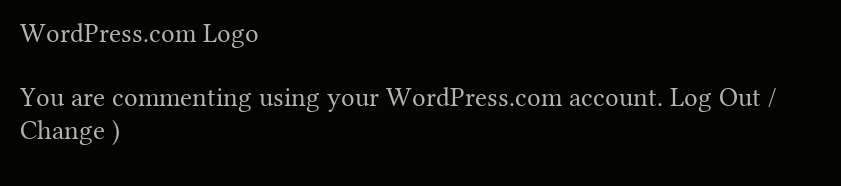WordPress.com Logo

You are commenting using your WordPress.com account. Log Out /  Change )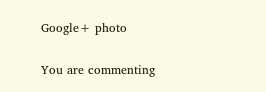Google+ photo

You are commenting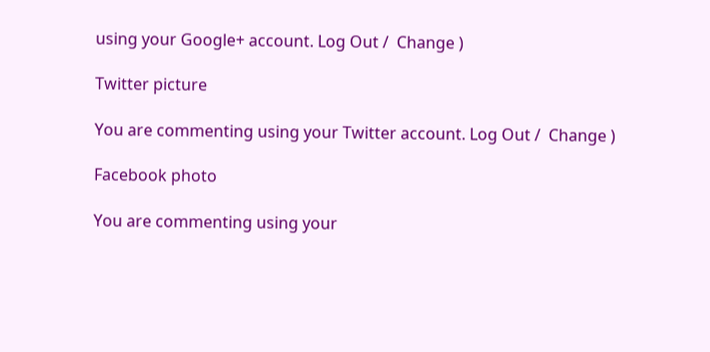using your Google+ account. Log Out /  Change )

Twitter picture

You are commenting using your Twitter account. Log Out /  Change )

Facebook photo

You are commenting using your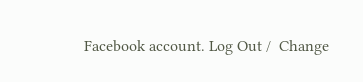Facebook account. Log Out /  Change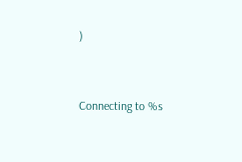)


Connecting to %s